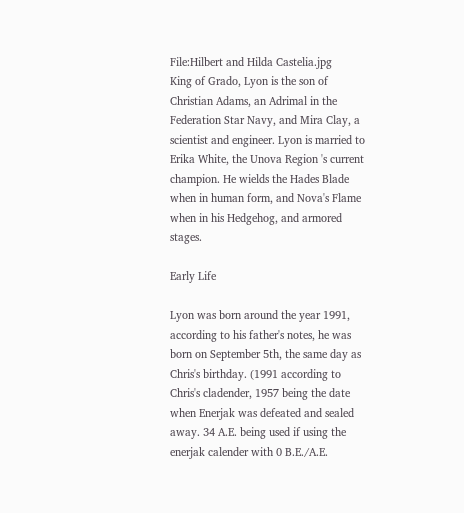File:Hilbert and Hilda Castelia.jpg
King of Grado, Lyon is the son of Christian Adams, an Adrimal in the Federation Star Navy, and Mira Clay, a scientist and engineer. Lyon is married to Erika White, the Unova Region 's current champion. He wields the Hades Blade when in human form, and Nova's Flame when in his Hedgehog, and armored stages.

Early Life

Lyon was born around the year 1991, according to his father's notes, he was born on September 5th, the same day as Chris's birthday. (1991 according to Chris's cladender, 1957 being the date when Enerjak was defeated and sealed away. 34 A.E. being used if using the enerjak calender with 0 B.E./A.E.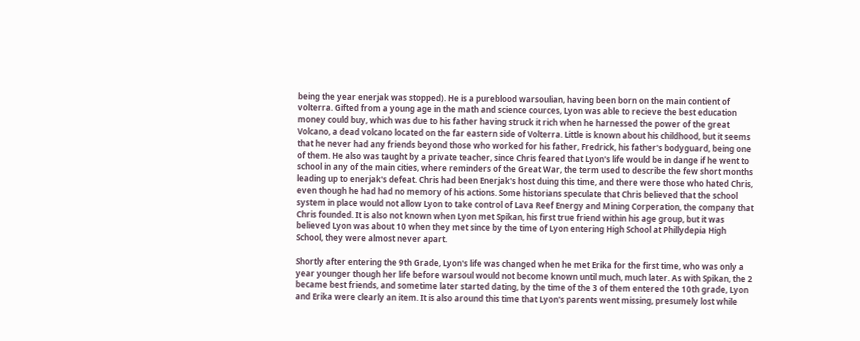being the year enerjak was stopped). He is a pureblood warsoulian, having been born on the main contient of volterra. Gifted from a young age in the math and science cources, Lyon was able to recieve the best education money could buy, which was due to his father having struck it rich when he harnessed the power of the great Volcano, a dead volcano located on the far eastern side of Volterra. Little is known about his childhood, but it seems that he never had any friends beyond those who worked for his father, Fredrick, his father's bodyguard, being one of them. He also was taught by a private teacher, since Chris feared that Lyon's life would be in dange if he went to school in any of the main cities, where reminders of the Great War, the term used to describe the few short months leading up to enerjak's defeat. Chris had been Enerjak's host duing this time, and there were those who hated Chris, even though he had had no memory of his actions. Some historians speculate that Chris believed that the school system in place would not allow Lyon to take control of Lava Reef Energy and Mining Corperation, the company that Chris founded. It is also not known when Lyon met Spikan, his first true friend within his age group, but it was believed Lyon was about 10 when they met since by the time of Lyon entering High School at Phillydepia High School, they were almost never apart.

Shortly after entering the 9th Grade, Lyon's life was changed when he met Erika for the first time, who was only a year younger though her life before warsoul would not become known until much, much later. As with Spikan, the 2 became best friends, and sometime later started dating, by the time of the 3 of them entered the 10th grade, Lyon and Erika were clearly an item. It is also around this time that Lyon's parents went missing, presumely lost while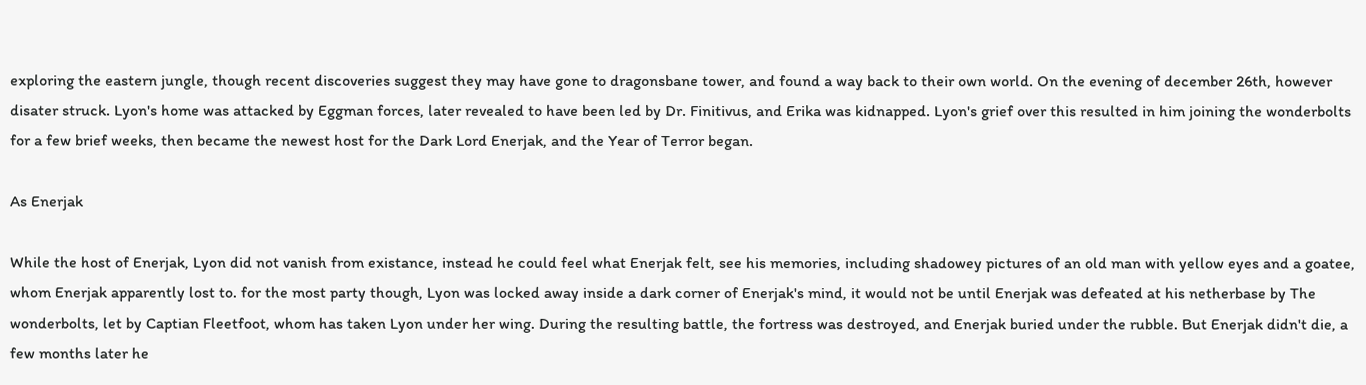exploring the eastern jungle, though recent discoveries suggest they may have gone to dragonsbane tower, and found a way back to their own world. On the evening of december 26th, however disater struck. Lyon's home was attacked by Eggman forces, later revealed to have been led by Dr. Finitivus, and Erika was kidnapped. Lyon's grief over this resulted in him joining the wonderbolts for a few brief weeks, then became the newest host for the Dark Lord Enerjak, and the Year of Terror began.

As Enerjak

While the host of Enerjak, Lyon did not vanish from existance, instead he could feel what Enerjak felt, see his memories, including shadowey pictures of an old man with yellow eyes and a goatee, whom Enerjak apparently lost to. for the most party though, Lyon was locked away inside a dark corner of Enerjak's mind, it would not be until Enerjak was defeated at his netherbase by The wonderbolts, let by Captian Fleetfoot, whom has taken Lyon under her wing. During the resulting battle, the fortress was destroyed, and Enerjak buried under the rubble. But Enerjak didn't die, a few months later he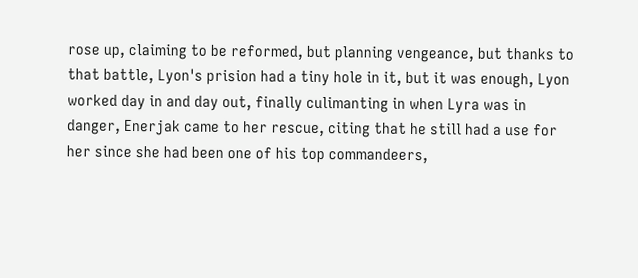rose up, claiming to be reformed, but planning vengeance, but thanks to that battle, Lyon's prision had a tiny hole in it, but it was enough, Lyon worked day in and day out, finally culimanting in when Lyra was in danger, Enerjak came to her rescue, citing that he still had a use for her since she had been one of his top commandeers,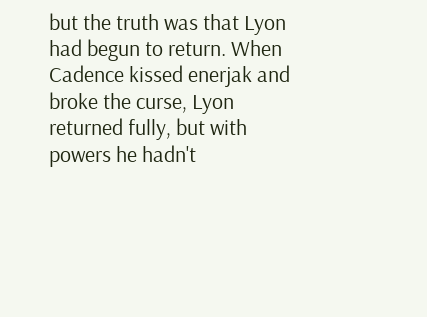but the truth was that Lyon had begun to return. When Cadence kissed enerjak and broke the curse, Lyon returned fully, but with powers he hadn't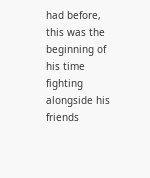had before, this was the beginning of his time fighting alongside his friends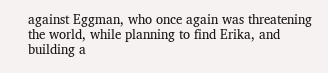against Eggman, who once again was threatening the world, while planning to find Erika, and building a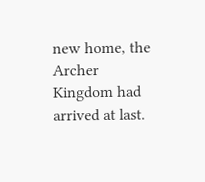new home, the Archer Kingdom had arrived at last.